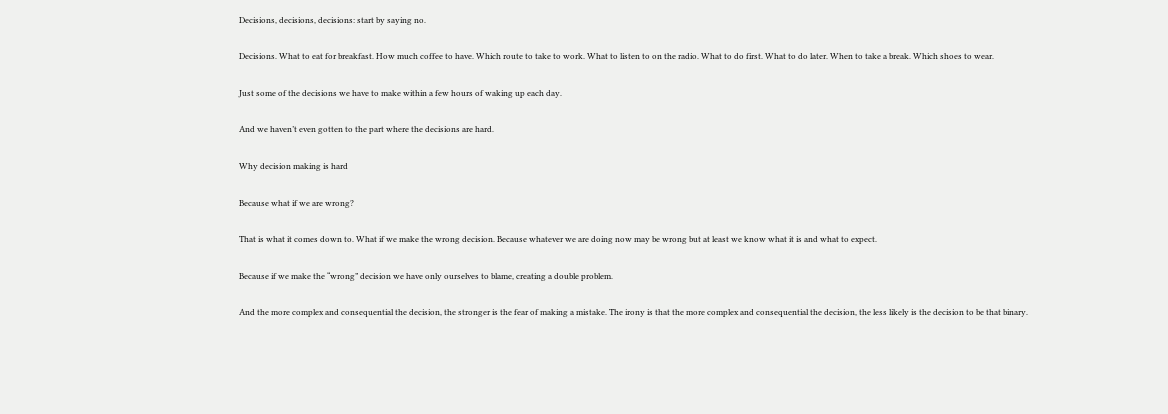Decisions, decisions, decisions: start by saying no.

Decisions. What to eat for breakfast. How much coffee to have. Which route to take to work. What to listen to on the radio. What to do first. What to do later. When to take a break. Which shoes to wear.

Just some of the decisions we have to make within a few hours of waking up each day.

And we haven’t even gotten to the part where the decisions are hard.

Why decision making is hard

Because what if we are wrong?

That is what it comes down to. What if we make the wrong decision. Because whatever we are doing now may be wrong but at least we know what it is and what to expect.

Because if we make the “wrong” decision we have only ourselves to blame, creating a double problem.

And the more complex and consequential the decision, the stronger is the fear of making a mistake. The irony is that the more complex and consequential the decision, the less likely is the decision to be that binary.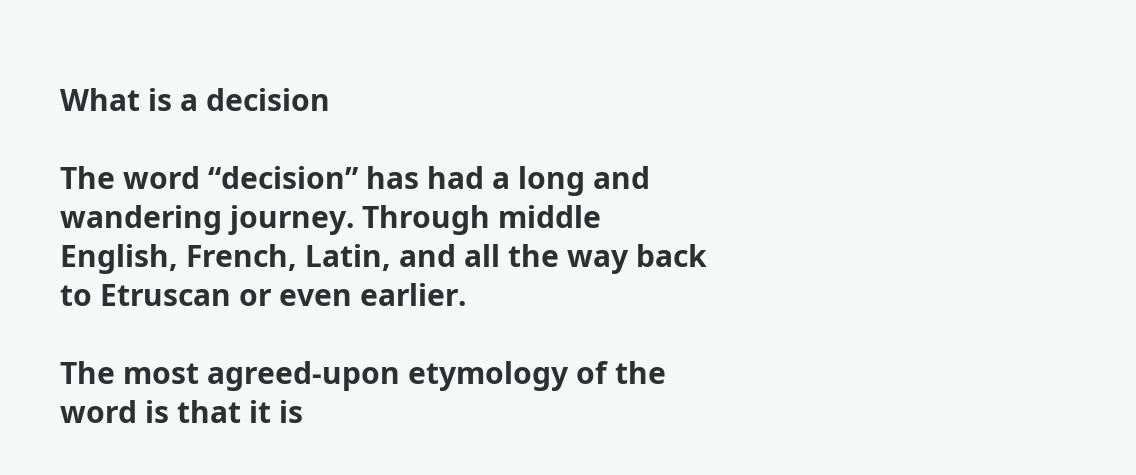What is a decision

The word “decision” has had a long and wandering journey. Through middle English, French, Latin, and all the way back to Etruscan or even earlier.

The most agreed-upon etymology of the word is that it is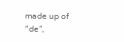made up of “de”,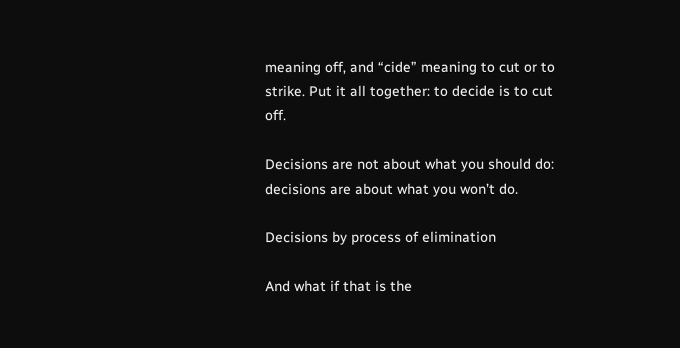meaning off, and “cide” meaning to cut or to strike. Put it all together: to decide is to cut off.

Decisions are not about what you should do: decisions are about what you won’t do.

Decisions by process of elimination

And what if that is the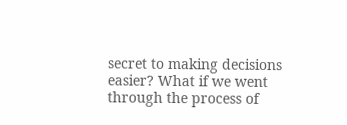secret to making decisions easier? What if we went through the process of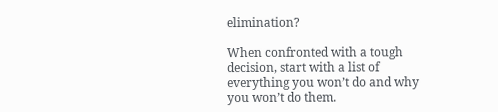elimination?

When confronted with a tough decision, start with a list of everything you won’t do and why you won’t do them.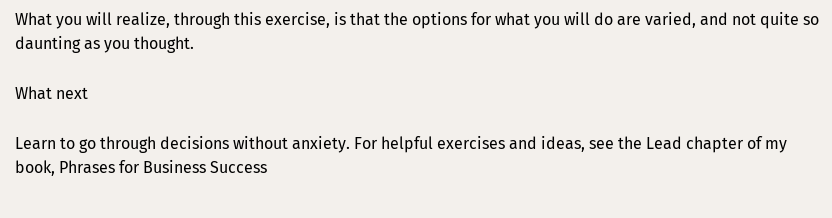What you will realize, through this exercise, is that the options for what you will do are varied, and not quite so daunting as you thought.

What next

Learn to go through decisions without anxiety. For helpful exercises and ideas, see the Lead chapter of my book, Phrases for Business Success